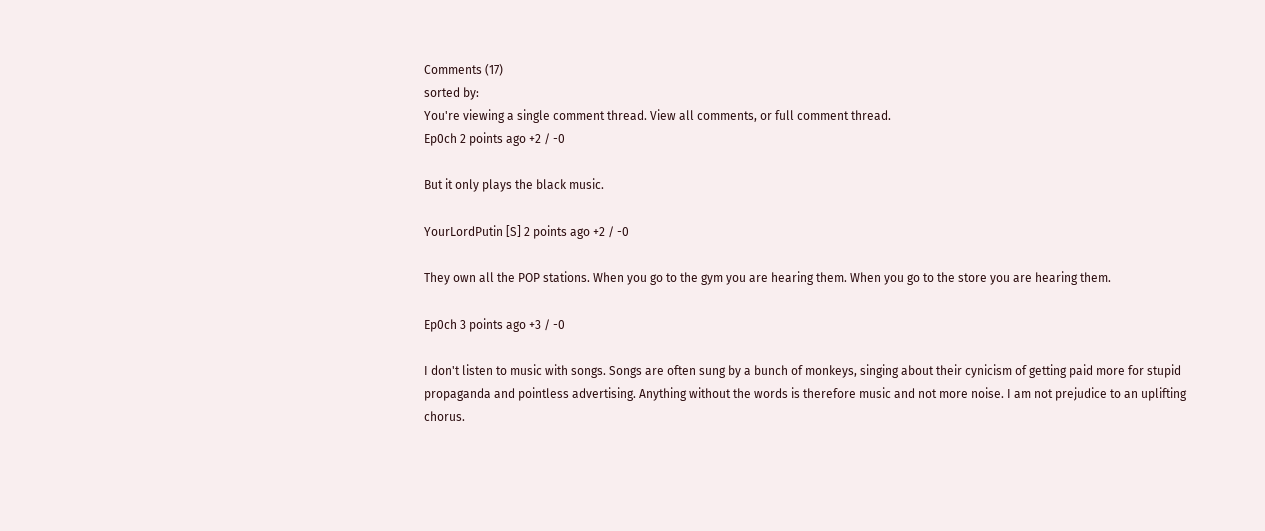Comments (17)
sorted by:
You're viewing a single comment thread. View all comments, or full comment thread.
Ep0ch 2 points ago +2 / -0

But it only plays the black music.

YourLordPutin [S] 2 points ago +2 / -0

They own all the POP stations. When you go to the gym you are hearing them. When you go to the store you are hearing them.

Ep0ch 3 points ago +3 / -0

I don't listen to music with songs. Songs are often sung by a bunch of monkeys, singing about their cynicism of getting paid more for stupid propaganda and pointless advertising. Anything without the words is therefore music and not more noise. I am not prejudice to an uplifting chorus.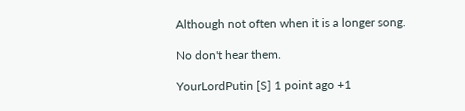Although not often when it is a longer song.

No don't hear them.

YourLordPutin [S] 1 point ago +1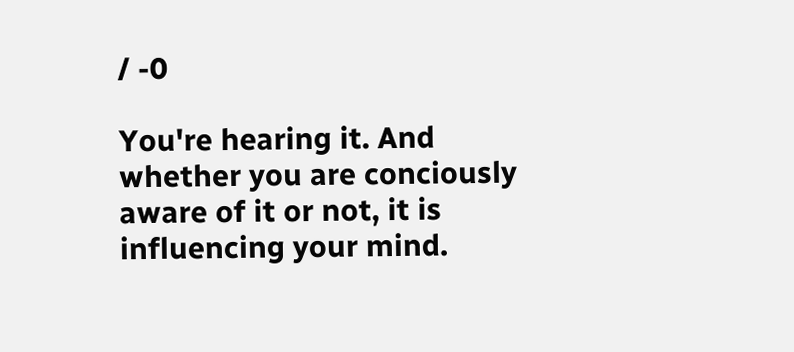/ -0

You're hearing it. And whether you are conciously aware of it or not, it is influencing your mind.